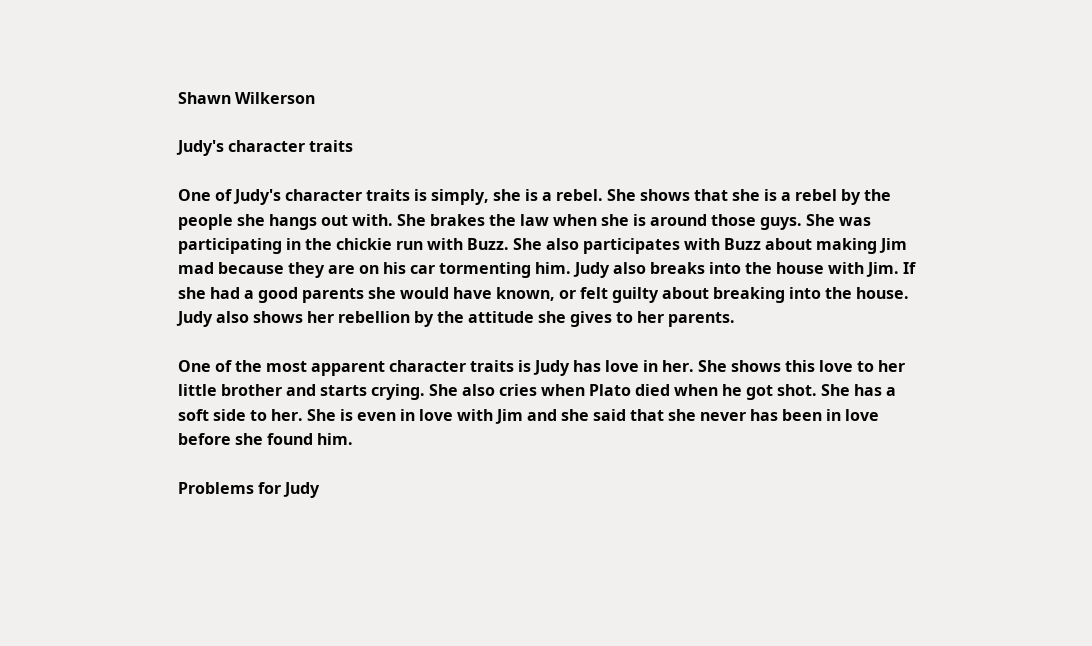Shawn Wilkerson

Judy's character traits

One of Judy's character traits is simply, she is a rebel. She shows that she is a rebel by the people she hangs out with. She brakes the law when she is around those guys. She was participating in the chickie run with Buzz. She also participates with Buzz about making Jim mad because they are on his car tormenting him. Judy also breaks into the house with Jim. If she had a good parents she would have known, or felt guilty about breaking into the house. Judy also shows her rebellion by the attitude she gives to her parents.

One of the most apparent character traits is Judy has love in her. She shows this love to her little brother and starts crying. She also cries when Plato died when he got shot. She has a soft side to her. She is even in love with Jim and she said that she never has been in love before she found him.

Problems for Judy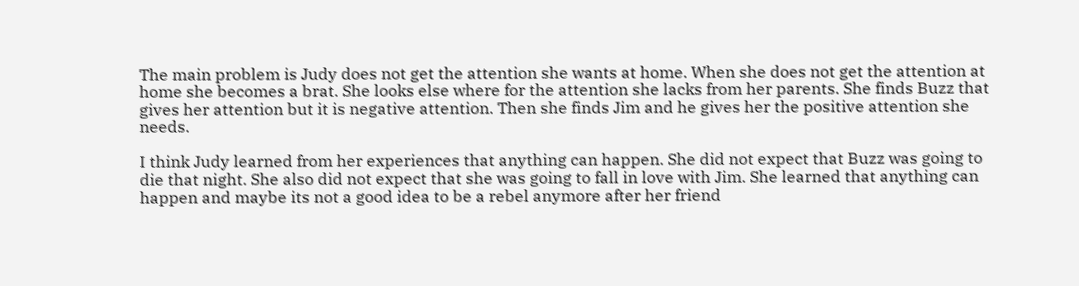The main problem is Judy does not get the attention she wants at home. When she does not get the attention at home she becomes a brat. She looks else where for the attention she lacks from her parents. She finds Buzz that gives her attention but it is negative attention. Then she finds Jim and he gives her the positive attention she needs.

I think Judy learned from her experiences that anything can happen. She did not expect that Buzz was going to die that night. She also did not expect that she was going to fall in love with Jim. She learned that anything can happen and maybe its not a good idea to be a rebel anymore after her friend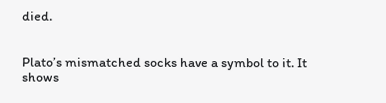died.


Plato’s mismatched socks have a symbol to it. It shows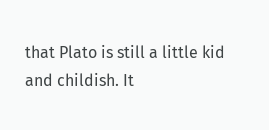that Plato is still a little kid and childish. It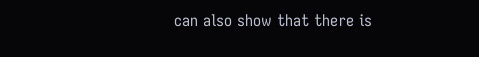can also show that there is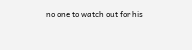no one to watch out for his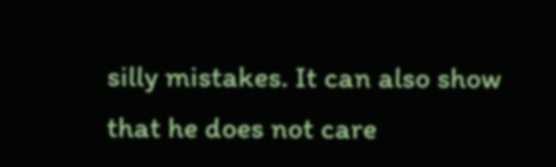silly mistakes. It can also show that he does not care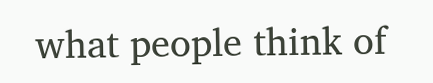what people think of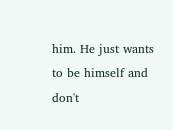him. He just wants to be himself and don't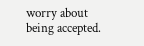worry about being accepted.